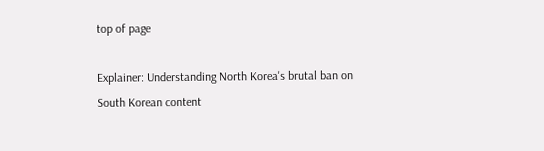top of page

Explainer: Understanding North Korea's brutal ban on South Korean content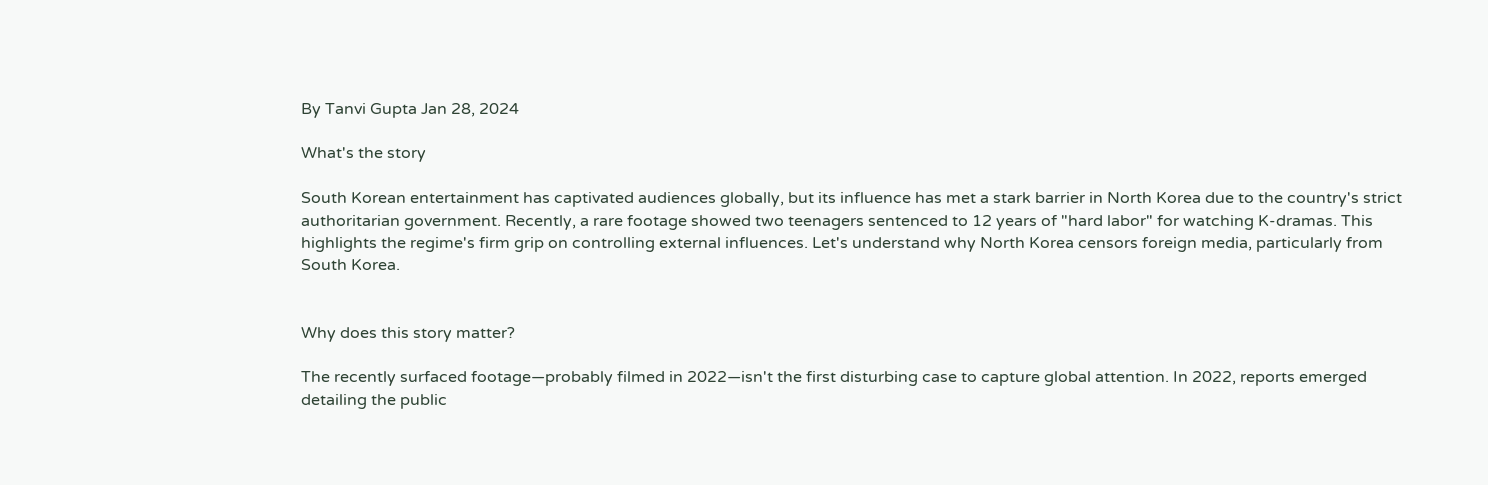By Tanvi Gupta Jan 28, 2024

What's the story

South Korean entertainment has captivated audiences globally, but its influence has met a stark barrier in North Korea due to the country's strict authoritarian government. Recently, a rare footage showed two teenagers sentenced to 12 years of "hard labor" for watching K-dramas. This highlights the regime's firm grip on controlling external influences. Let's understand why North Korea censors foreign media, particularly from South Korea.


Why does this story matter?

The recently surfaced footage—probably filmed in 2022—isn't the first disturbing case to capture global attention. In 2022, reports emerged detailing the public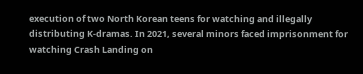execution of two North Korean teens for watching and illegally distributing K-dramas. In 2021, several minors faced imprisonment for watching Crash Landing on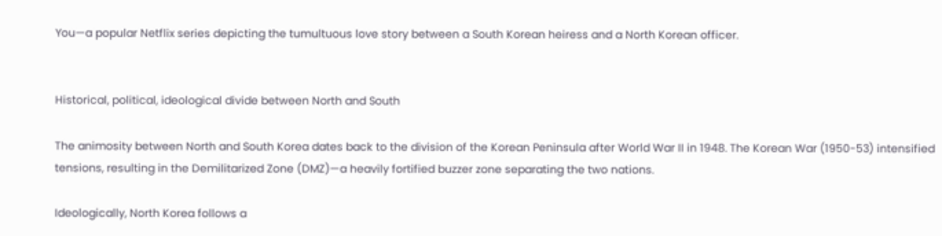You—a popular Netflix series depicting the tumultuous love story between a South Korean heiress and a North Korean officer.


Historical, political, ideological divide between North and South

The animosity between North and South Korea dates back to the division of the Korean Peninsula after World War II in 1948. The Korean War (1950-53) intensified tensions, resulting in the Demilitarized Zone (DMZ)—a heavily fortified buzzer zone separating the two nations.

Ideologically, North Korea follows a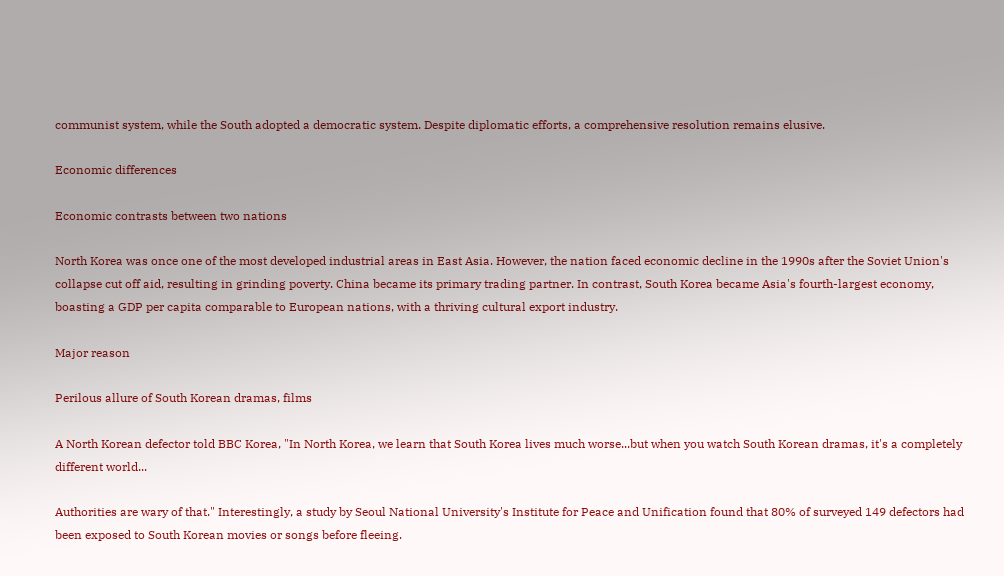communist system, while the South adopted a democratic system. Despite diplomatic efforts, a comprehensive resolution remains elusive.

Economic differences

Economic contrasts between two nations

North Korea was once one of the most developed industrial areas in East Asia. However, the nation faced economic decline in the 1990s after the Soviet Union's collapse cut off aid, resulting in grinding poverty. China became its primary trading partner. In contrast, South Korea became Asia's fourth-largest economy, boasting a GDP per capita comparable to European nations, with a thriving cultural export industry.

Major reason

Perilous allure of South Korean dramas, films

A North Korean defector told BBC Korea, "In North Korea, we learn that South Korea lives much worse...but when you watch South Korean dramas, it's a completely different world...

Authorities are wary of that." Interestingly, a study by Seoul National University's Institute for Peace and Unification found that 80% of surveyed 149 defectors had been exposed to South Korean movies or songs before fleeing.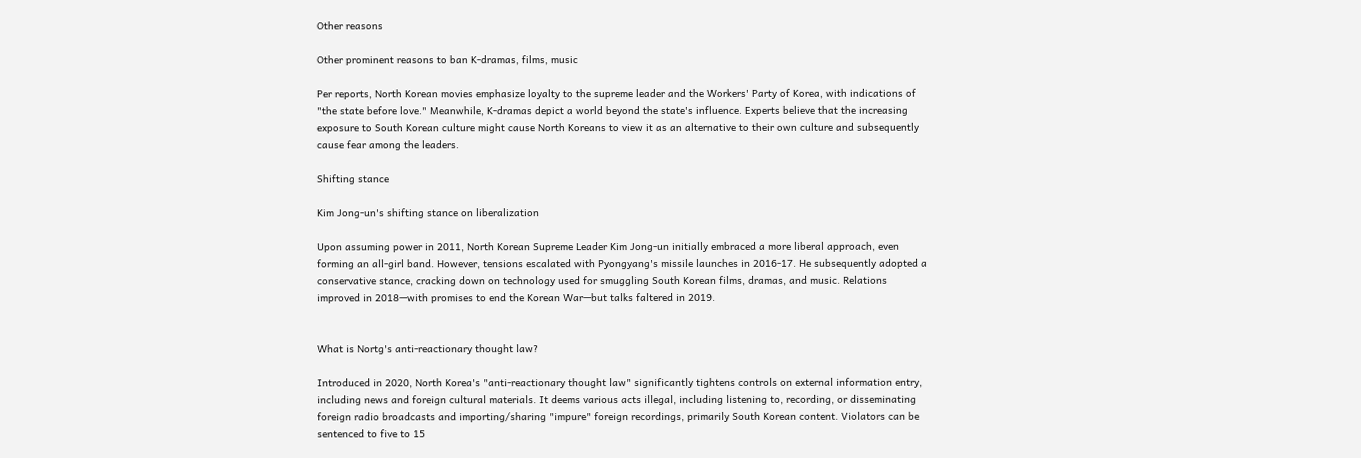Other reasons

Other prominent reasons to ban K-dramas, films, music

Per reports, North Korean movies emphasize loyalty to the supreme leader and the Workers' Party of Korea, with indications of "the state before love." Meanwhile, K-dramas depict a world beyond the state's influence. Experts believe that the increasing exposure to South Korean culture might cause North Koreans to view it as an alternative to their own culture and subsequently cause fear among the leaders.

Shifting stance

Kim Jong-un's shifting stance on liberalization

Upon assuming power in 2011, North Korean Supreme Leader Kim Jong-un initially embraced a more liberal approach, even forming an all-girl band. However, tensions escalated with Pyongyang's missile launches in 2016-17. He subsequently adopted a conservative stance, cracking down on technology used for smuggling South Korean films, dramas, and music. Relations improved in 2018—with promises to end the Korean War—but talks faltered in 2019.


What is Nortg's anti-reactionary thought law?

Introduced in 2020, North Korea's "anti-reactionary thought law" significantly tightens controls on external information entry, including news and foreign cultural materials. It deems various acts illegal, including listening to, recording, or disseminating foreign radio broadcasts and importing/sharing "impure" foreign recordings, primarily South Korean content. Violators can be sentenced to five to 15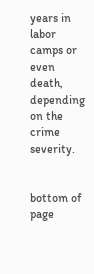years in labor camps or even death, depending on the crime severity.


bottom of page